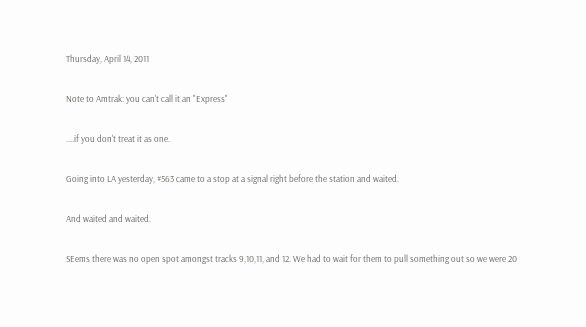Thursday, April 14, 2011

Note to Amtrak: you can't call it an "Express"

....if you don't treat it as one.

Going into LA yesterday, #563 came to a stop at a signal right before the station and waited.

And waited and waited.

SEems there was no open spot amongst tracks 9,10,11, and 12. We had to wait for them to pull something out so we were 20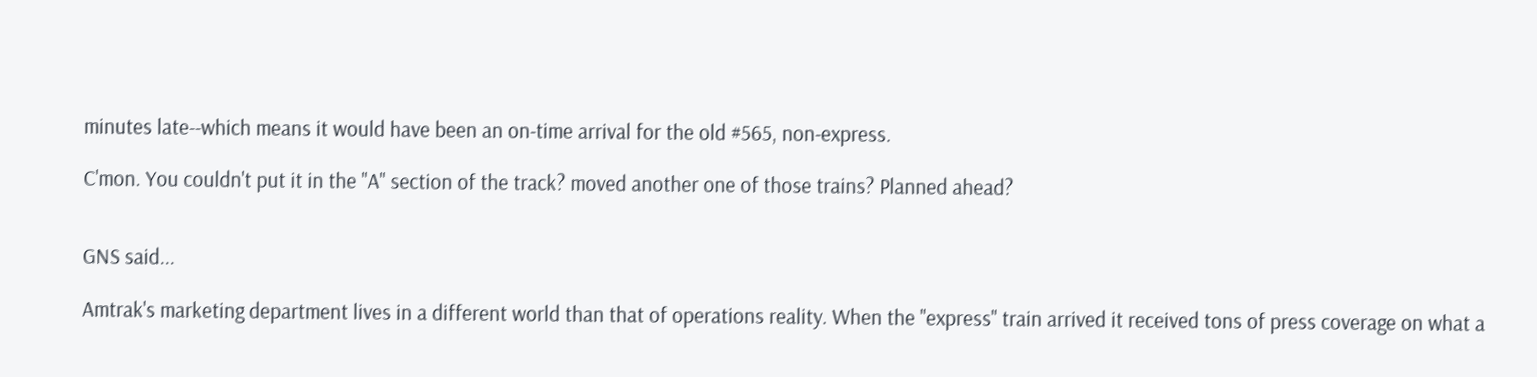minutes late--which means it would have been an on-time arrival for the old #565, non-express.

C'mon. You couldn't put it in the "A" section of the track? moved another one of those trains? Planned ahead?


GNS said...

Amtrak's marketing department lives in a different world than that of operations reality. When the "express" train arrived it received tons of press coverage on what a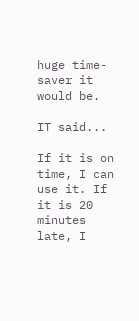huge time-saver it would be.

IT said...

If it is on time, I can use it. If it is 20 minutes late, I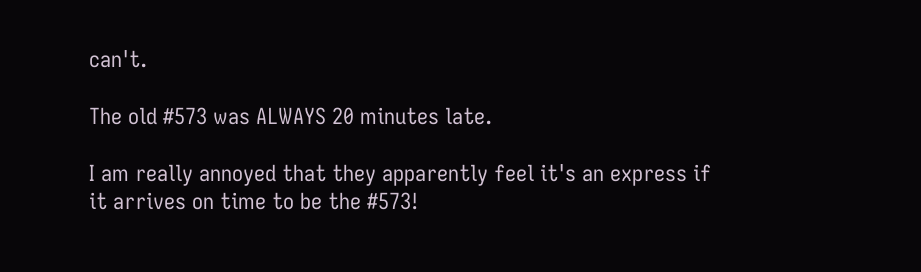can't.

The old #573 was ALWAYS 20 minutes late.

I am really annoyed that they apparently feel it's an express if it arrives on time to be the #573!